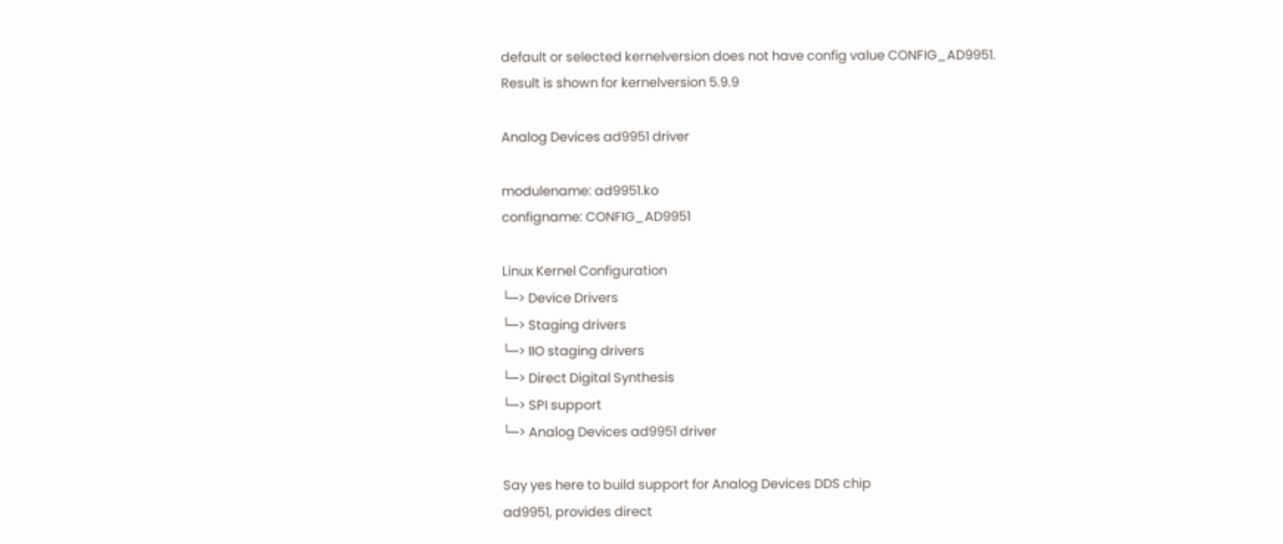default or selected kernelversion does not have config value CONFIG_AD9951.
Result is shown for kernelversion 5.9.9

Analog Devices ad9951 driver

modulename: ad9951.ko
configname: CONFIG_AD9951

Linux Kernel Configuration
└─> Device Drivers
└─> Staging drivers
└─> IIO staging drivers
└─> Direct Digital Synthesis
└─> SPI support
└─> Analog Devices ad9951 driver

Say yes here to build support for Analog Devices DDS chip
ad9951, provides direct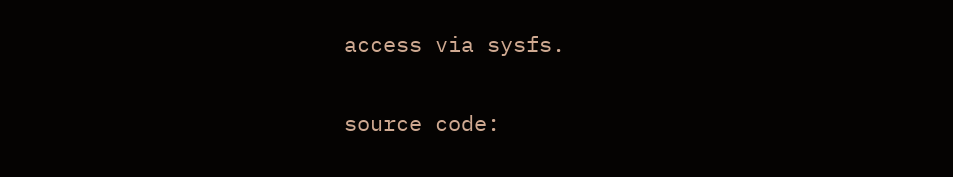access via sysfs.

source code: